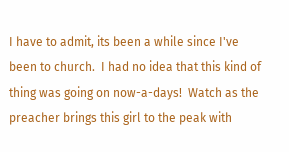I have to admit, its been a while since I've been to church.  I had no idea that this kind of thing was going on now-a-days!  Watch as the preacher brings this girl to the peak with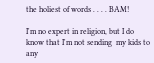the holiest of words . . . . BAM!

I'm no expert in religion, but I do know that I'm not sending  my kids to any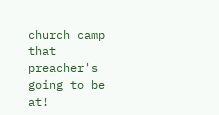church camp that preacher's going to be at!